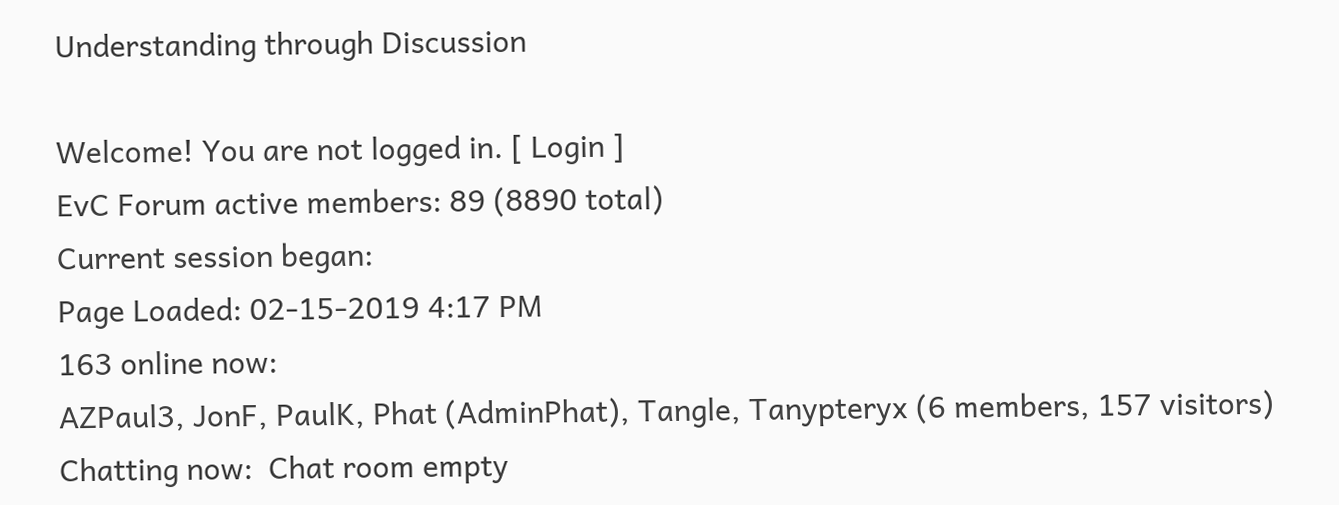Understanding through Discussion

Welcome! You are not logged in. [ Login ]
EvC Forum active members: 89 (8890 total)
Current session began:
Page Loaded: 02-15-2019 4:17 PM
163 online now:
AZPaul3, JonF, PaulK, Phat (AdminPhat), Tangle, Tanypteryx (6 members, 157 visitors)
Chatting now:  Chat room empty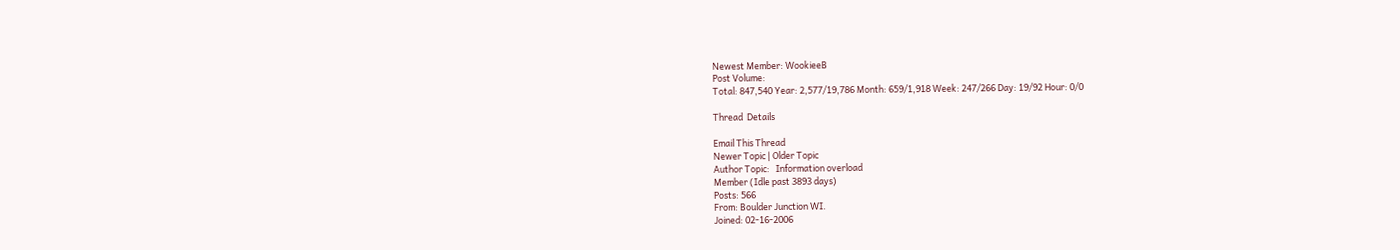Newest Member: WookieeB
Post Volume:
Total: 847,540 Year: 2,577/19,786 Month: 659/1,918 Week: 247/266 Day: 19/92 Hour: 0/0

Thread  Details

Email This Thread
Newer Topic | Older Topic
Author Topic:   Information overload
Member (Idle past 3893 days)
Posts: 566
From: Boulder Junction WI.
Joined: 02-16-2006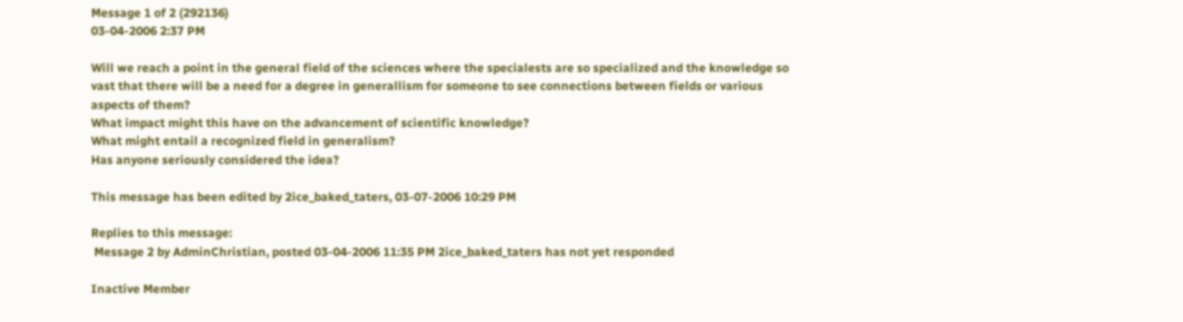Message 1 of 2 (292136)
03-04-2006 2:37 PM

Will we reach a point in the general field of the sciences where the specialests are so specialized and the knowledge so vast that there will be a need for a degree in generallism for someone to see connections between fields or various aspects of them?
What impact might this have on the advancement of scientific knowledge?
What might entail a recognized field in generalism?
Has anyone seriously considered the idea?

This message has been edited by 2ice_baked_taters, 03-07-2006 10:29 PM

Replies to this message:
 Message 2 by AdminChristian, posted 03-04-2006 11:35 PM 2ice_baked_taters has not yet responded

Inactive Member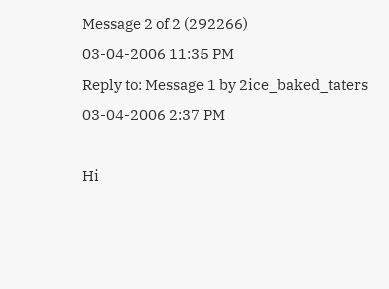Message 2 of 2 (292266)
03-04-2006 11:35 PM
Reply to: Message 1 by 2ice_baked_taters
03-04-2006 2:37 PM

Hi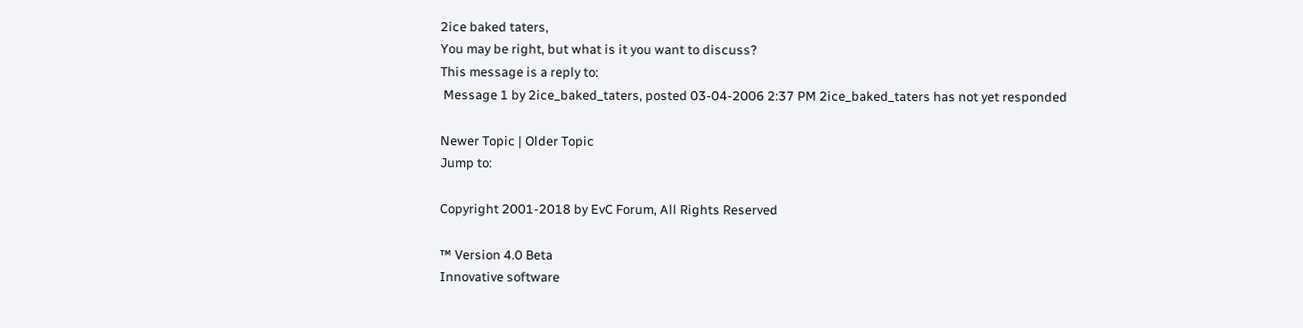2ice baked taters,
You may be right, but what is it you want to discuss?
This message is a reply to:
 Message 1 by 2ice_baked_taters, posted 03-04-2006 2:37 PM 2ice_baked_taters has not yet responded

Newer Topic | Older Topic
Jump to:

Copyright 2001-2018 by EvC Forum, All Rights Reserved

™ Version 4.0 Beta
Innovative software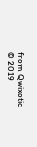from Qwixotic © 2019